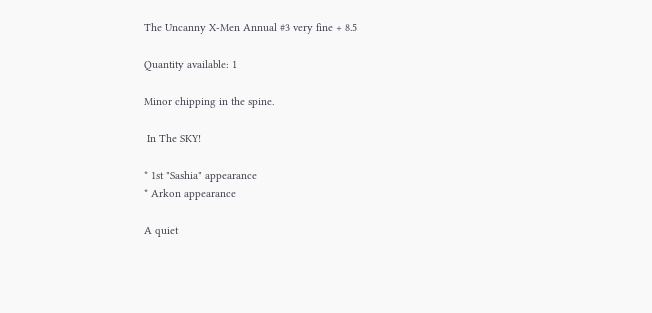The Uncanny X-Men Annual #3 very fine + 8.5

Quantity available: 1

Minor chipping in the spine.

 In The SKY!

* 1st "Sashia" appearance
* Arkon appearance

A quiet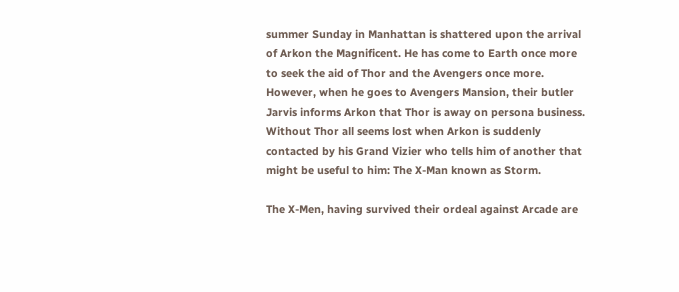summer Sunday in Manhattan is shattered upon the arrival of Arkon the Magnificent. He has come to Earth once more to seek the aid of Thor and the Avengers once more. However, when he goes to Avengers Mansion, their butler Jarvis informs Arkon that Thor is away on persona business. Without Thor all seems lost when Arkon is suddenly contacted by his Grand Vizier who tells him of another that might be useful to him: The X-Man known as Storm.

The X-Men, having survived their ordeal against Arcade are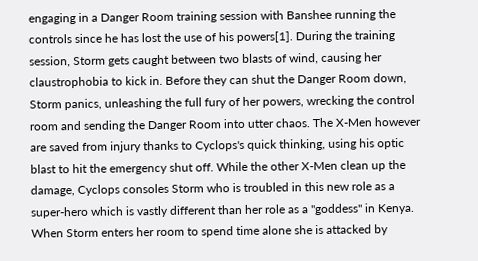engaging in a Danger Room training session with Banshee running the controls since he has lost the use of his powers[1]. During the training session, Storm gets caught between two blasts of wind, causing her claustrophobia to kick in. Before they can shut the Danger Room down, Storm panics, unleashing the full fury of her powers, wrecking the control room and sending the Danger Room into utter chaos. The X-Men however are saved from injury thanks to Cyclops's quick thinking, using his optic blast to hit the emergency shut off. While the other X-Men clean up the damage, Cyclops consoles Storm who is troubled in this new role as a super-hero which is vastly different than her role as a "goddess" in Kenya. When Storm enters her room to spend time alone she is attacked by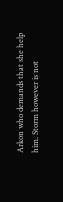Arkon who demands that she help him. Storm however is not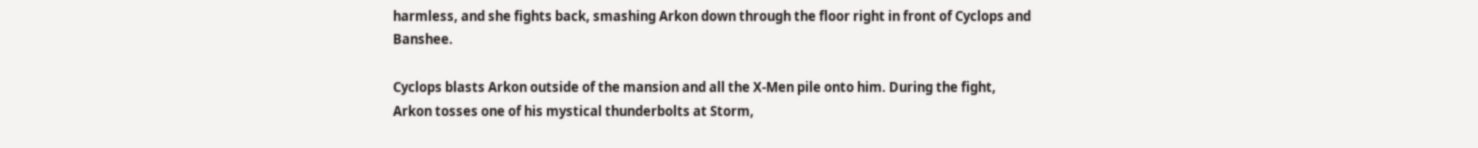harmless, and she fights back, smashing Arkon down through the floor right in front of Cyclops and Banshee.

Cyclops blasts Arkon outside of the mansion and all the X-Men pile onto him. During the fight, Arkon tosses one of his mystical thunderbolts at Storm,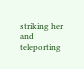striking her and teleporting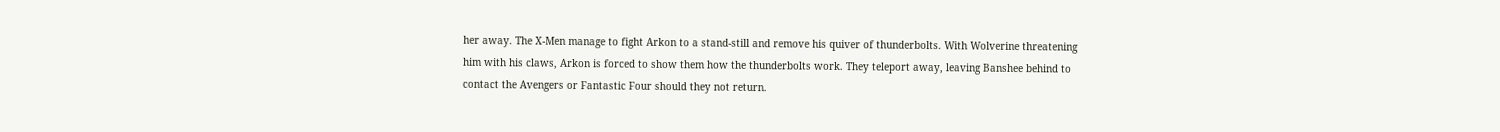her away. The X-Men manage to fight Arkon to a stand-still and remove his quiver of thunderbolts. With Wolverine threatening him with his claws, Arkon is forced to show them how the thunderbolts work. They teleport away, leaving Banshee behind to contact the Avengers or Fantastic Four should they not return.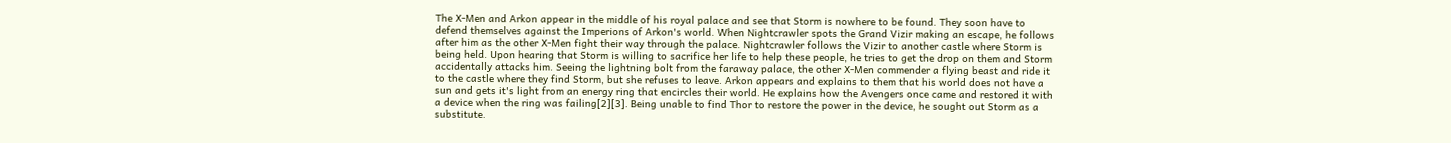The X-Men and Arkon appear in the middle of his royal palace and see that Storm is nowhere to be found. They soon have to defend themselves against the Imperions of Arkon's world. When Nightcrawler spots the Grand Vizir making an escape, he follows after him as the other X-Men fight their way through the palace. Nightcrawler follows the Vizir to another castle where Storm is being held. Upon hearing that Storm is willing to sacrifice her life to help these people, he tries to get the drop on them and Storm accidentally attacks him. Seeing the lightning bolt from the faraway palace, the other X-Men commender a flying beast and ride it to the castle where they find Storm, but she refuses to leave. Arkon appears and explains to them that his world does not have a sun and gets it's light from an energy ring that encircles their world. He explains how the Avengers once came and restored it with a device when the ring was failing[2][3]. Being unable to find Thor to restore the power in the device, he sought out Storm as a substitute.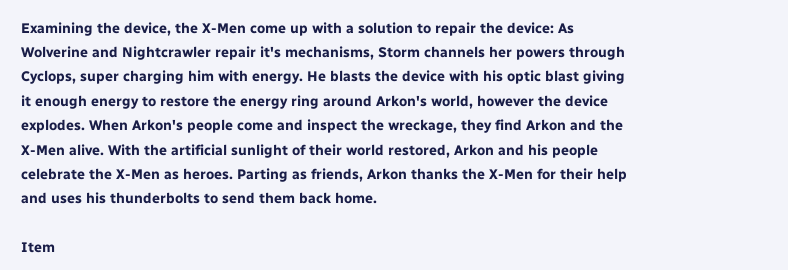Examining the device, the X-Men come up with a solution to repair the device: As Wolverine and Nightcrawler repair it's mechanisms, Storm channels her powers through Cyclops, super charging him with energy. He blasts the device with his optic blast giving it enough energy to restore the energy ring around Arkon's world, however the device explodes. When Arkon's people come and inspect the wreckage, they find Arkon and the X-Men alive. With the artificial sunlight of their world restored, Arkon and his people celebrate the X-Men as heroes. Parting as friends, Arkon thanks the X-Men for their help and uses his thunderbolts to send them back home.

Item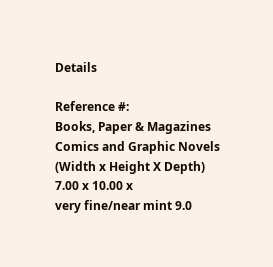Details

Reference #:
Books, Paper & Magazines
Comics and Graphic Novels
(Width x Height X Depth)
7.00 x 10.00 x
very fine/near mint 9.0